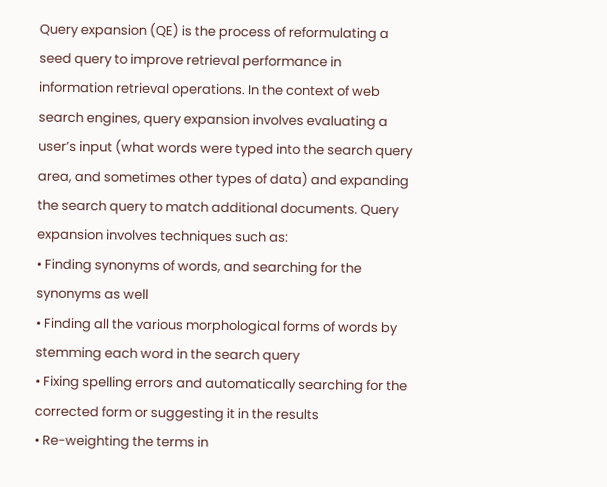Query expansion (QE) is the process of reformulating a seed query to improve retrieval performance in information retrieval operations. In the context of web search engines, query expansion involves evaluating a user’s input (what words were typed into the search query area, and sometimes other types of data) and expanding the search query to match additional documents. Query expansion involves techniques such as:
• Finding synonyms of words, and searching for the synonyms as well
• Finding all the various morphological forms of words by stemming each word in the search query
• Fixing spelling errors and automatically searching for the corrected form or suggesting it in the results
• Re-weighting the terms in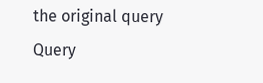the original query
Query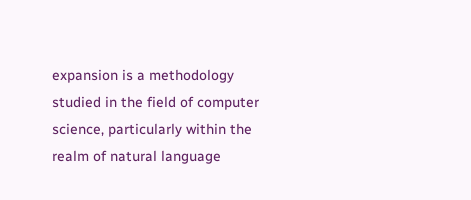expansion is a methodology studied in the field of computer science, particularly within the realm of natural language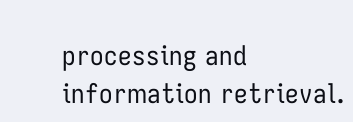processing and information retrieval.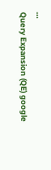…
Query Expansion (QE) google